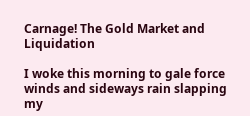Carnage! The Gold Market and Liquidation

I woke this morning to gale force winds and sideways rain slapping my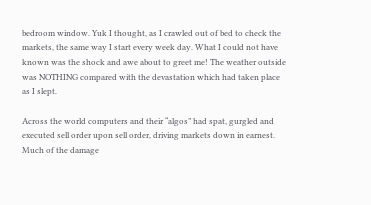bedroom window. Yuk I thought, as I crawled out of bed to check the markets, the same way I start every week day. What I could not have known was the shock and awe about to greet me! The weather outside was NOTHING compared with the devastation which had taken place as I slept.

Across the world computers and their “algos” had spat, gurgled and executed sell order upon sell order, driving markets down in earnest. Much of the damage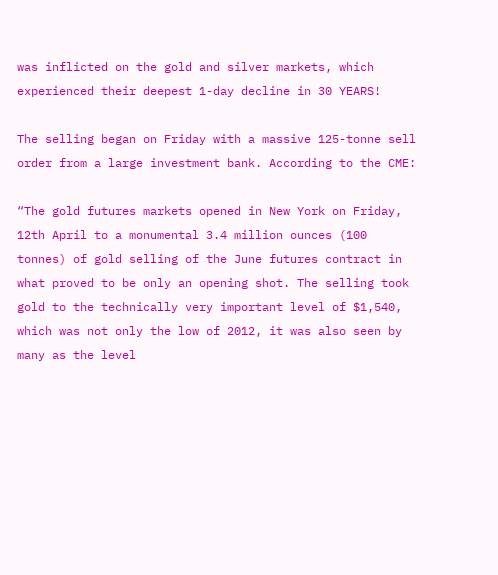was inflicted on the gold and silver markets, which experienced their deepest 1-day decline in 30 YEARS!

The selling began on Friday with a massive 125-tonne sell order from a large investment bank. According to the CME:

“The gold futures markets opened in New York on Friday, 12th April to a monumental 3.4 million ounces (100 tonnes) of gold selling of the June futures contract in what proved to be only an opening shot. The selling took gold to the technically very important level of $1,540, which was not only the low of 2012, it was also seen by many as the level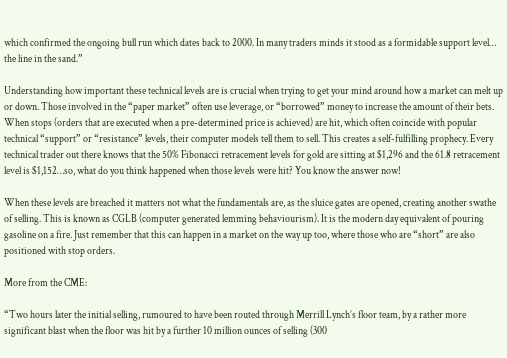which confirmed the ongoing bull run which dates back to 2000. In many traders minds it stood as a formidable support level… the line in the sand.”

Understanding how important these technical levels are is crucial when trying to get your mind around how a market can melt up or down. Those involved in the “paper market” often use leverage, or “borrowed” money to increase the amount of their bets. When stops (orders that are executed when a pre-determined price is achieved) are hit, which often coincide with popular technical “support” or “resistance” levels, their computer models tell them to sell. This creates a self-fulfilling prophecy. Every technical trader out there knows that the 50% Fibonacci retracement levels for gold are sitting at $1,296 and the 61.8 retracement level is $1,152…so, what do you think happened when those levels were hit? You know the answer now!

When these levels are breached it matters not what the fundamentals are, as the sluice gates are opened, creating another swathe of selling. This is known as CGLB (computer generated lemming behaviourism). It is the modern day equivalent of pouring gasoline on a fire. Just remember that this can happen in a market on the way up too, where those who are “short” are also positioned with stop orders.

More from the CME:

“Two hours later the initial selling, rumoured to have been routed through Merrill Lynch’s floor team, by a rather more significant blast when the floor was hit by a further 10 million ounces of selling (300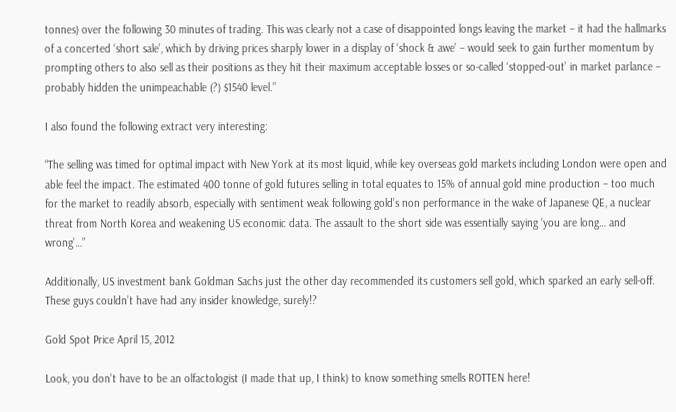tonnes) over the following 30 minutes of trading. This was clearly not a case of disappointed longs leaving the market – it had the hallmarks of a concerted ‘short sale’, which by driving prices sharply lower in a display of ‘shock & awe’ – would seek to gain further momentum by prompting others to also sell as their positions as they hit their maximum acceptable losses or so-called ‘stopped-out’ in market parlance – probably hidden the unimpeachable (?) $1540 level.”

I also found the following extract very interesting:

“The selling was timed for optimal impact with New York at its most liquid, while key overseas gold markets including London were open and able feel the impact. The estimated 400 tonne of gold futures selling in total equates to 15% of annual gold mine production – too much for the market to readily absorb, especially with sentiment weak following gold’s non performance in the wake of Japanese QE, a nuclear threat from North Korea and weakening US economic data. The assault to the short side was essentially saying ‘you are long… and wrong’…”

Additionally, US investment bank Goldman Sachs just the other day recommended its customers sell gold, which sparked an early sell-off. These guys couldn’t have had any insider knowledge, surely!?

Gold Spot Price April 15, 2012

Look, you don’t have to be an olfactologist (I made that up, I think) to know something smells ROTTEN here!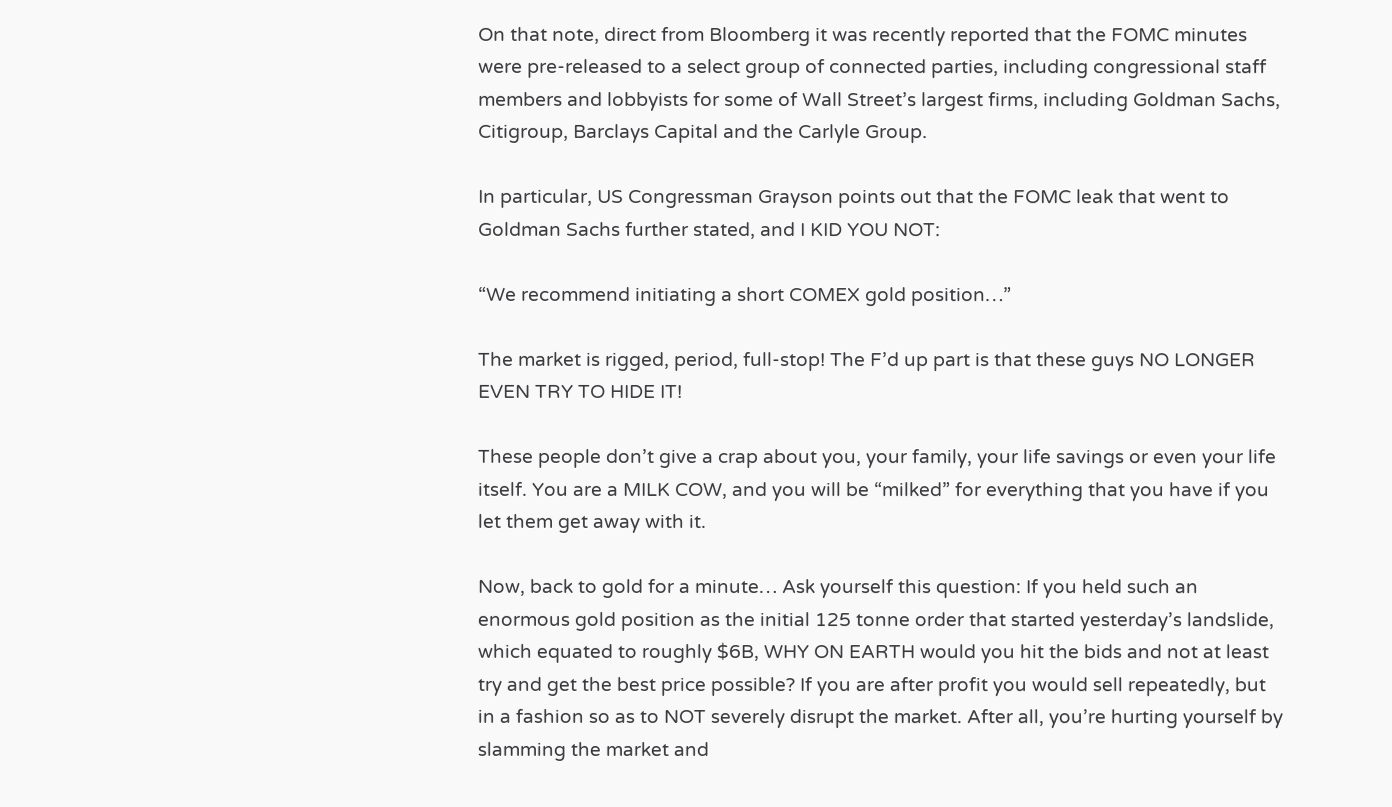On that note, direct from Bloomberg it was recently reported that the FOMC minutes were pre-released to a select group of connected parties, including congressional staff members and lobbyists for some of Wall Street’s largest firms, including Goldman Sachs, Citigroup, Barclays Capital and the Carlyle Group.

In particular, US Congressman Grayson points out that the FOMC leak that went to Goldman Sachs further stated, and I KID YOU NOT:

“We recommend initiating a short COMEX gold position…”

The market is rigged, period, full-stop! The F’d up part is that these guys NO LONGER EVEN TRY TO HIDE IT!

These people don’t give a crap about you, your family, your life savings or even your life itself. You are a MILK COW, and you will be “milked” for everything that you have if you let them get away with it.

Now, back to gold for a minute… Ask yourself this question: If you held such an enormous gold position as the initial 125 tonne order that started yesterday’s landslide, which equated to roughly $6B, WHY ON EARTH would you hit the bids and not at least try and get the best price possible? If you are after profit you would sell repeatedly, but in a fashion so as to NOT severely disrupt the market. After all, you’re hurting yourself by slamming the market and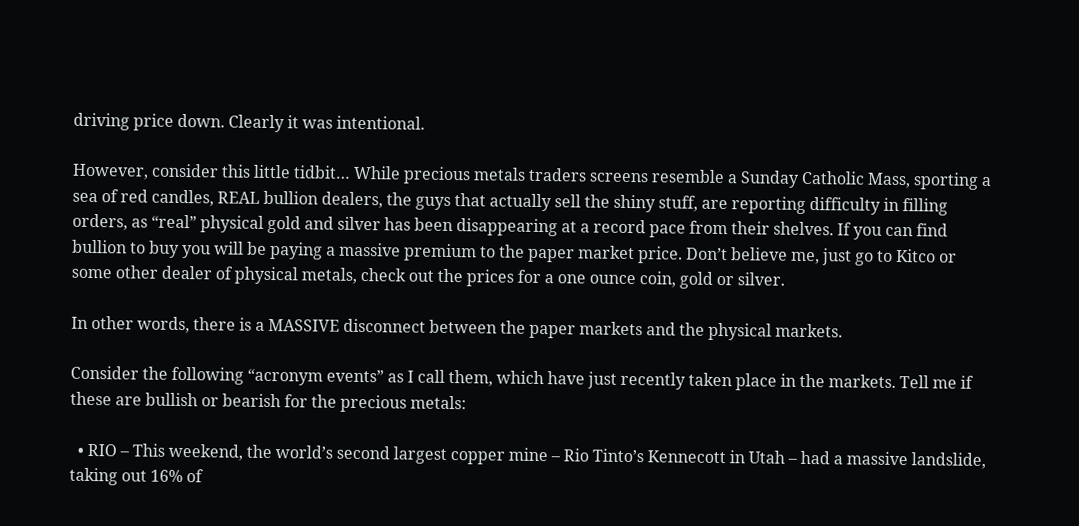driving price down. Clearly it was intentional.

However, consider this little tidbit… While precious metals traders screens resemble a Sunday Catholic Mass, sporting a sea of red candles, REAL bullion dealers, the guys that actually sell the shiny stuff, are reporting difficulty in filling orders, as “real” physical gold and silver has been disappearing at a record pace from their shelves. If you can find bullion to buy you will be paying a massive premium to the paper market price. Don’t believe me, just go to Kitco or some other dealer of physical metals, check out the prices for a one ounce coin, gold or silver.

In other words, there is a MASSIVE disconnect between the paper markets and the physical markets.

Consider the following “acronym events” as I call them, which have just recently taken place in the markets. Tell me if these are bullish or bearish for the precious metals:

  • RIO – This weekend, the world’s second largest copper mine – Rio Tinto’s Kennecott in Utah – had a massive landslide, taking out 16% of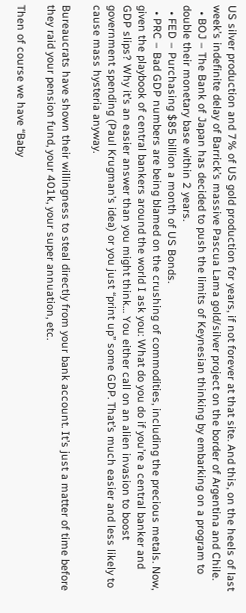US silver production and 7% of US gold production for years, if not forever at that site. And this, on the heels of last week’s indefinite delay of Barrick’s massive Pascua Lama gold/silver project on the border of Argentina and Chile.
  • BOJ – The Bank of Japan has decided to push the limits of Keynesian thinking by embarking on a program to double their monetary base within 2 years.
  • FED – Purchasing $85 billion a month of US Bonds.
  • PRC – Bad GDP numbers are being blamed on the crushing of commodities, including the precious metals. Now, given the playbook of central bankers around the world I ask you: What do you do if you’re a central banker and GDP slips? Why it’s an easier answer than you might think… You either call on an alien invasion to boost government spending (Paul Krugman’s idea) or you just “print up” some GDP. That’s much easier and less likely to cause mass hysteria anyway.

Bureaucrats have shown their willingness to steal directly from your bank account. It’s just a matter of time before they raid your pension fund, your 401k, your super annuation, etc.

Then of course we have “Baby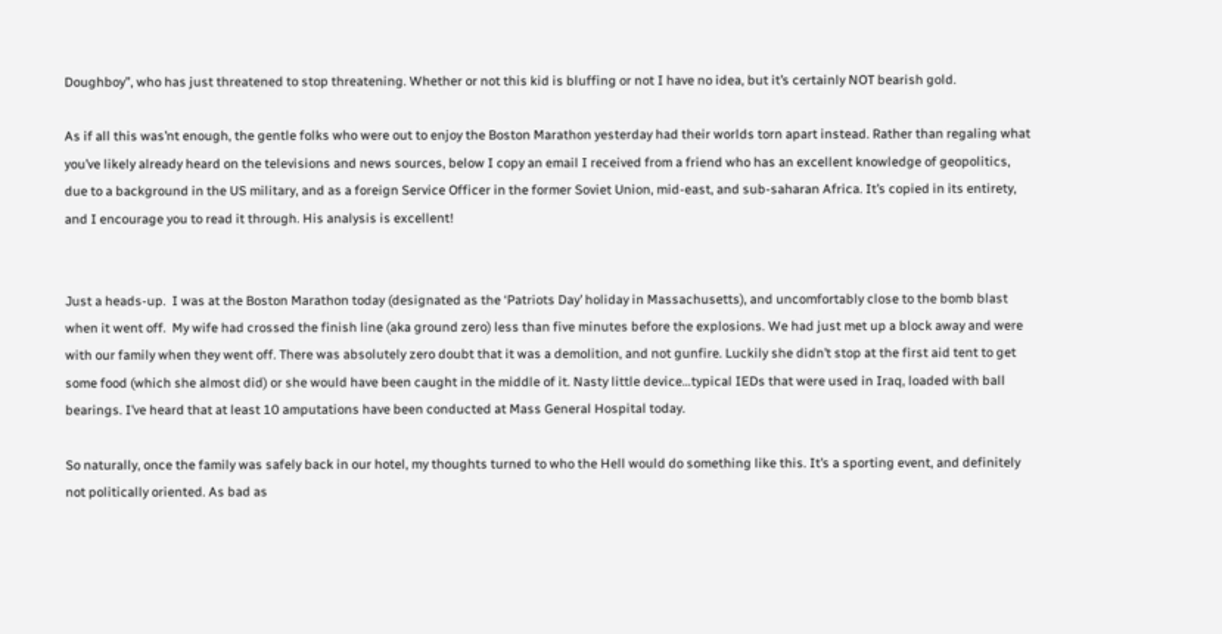Doughboy”, who has just threatened to stop threatening. Whether or not this kid is bluffing or not I have no idea, but it’s certainly NOT bearish gold.

As if all this was’nt enough, the gentle folks who were out to enjoy the Boston Marathon yesterday had their worlds torn apart instead. Rather than regaling what you’ve likely already heard on the televisions and news sources, below I copy an email I received from a friend who has an excellent knowledge of geopolitics, due to a background in the US military, and as a foreign Service Officer in the former Soviet Union, mid-east, and sub-saharan Africa. It’s copied in its entirety, and I encourage you to read it through. His analysis is excellent!


Just a heads-up.  I was at the Boston Marathon today (designated as the ‘Patriots Day’ holiday in Massachusetts), and uncomfortably close to the bomb blast when it went off.  My wife had crossed the finish line (aka ground zero) less than five minutes before the explosions. We had just met up a block away and were with our family when they went off. There was absolutely zero doubt that it was a demolition, and not gunfire. Luckily she didn’t stop at the first aid tent to get some food (which she almost did) or she would have been caught in the middle of it. Nasty little device…typical IEDs that were used in Iraq, loaded with ball bearings. I’ve heard that at least 10 amputations have been conducted at Mass General Hospital today.

So naturally, once the family was safely back in our hotel, my thoughts turned to who the Hell would do something like this. It’s a sporting event, and definitely not politically oriented. As bad as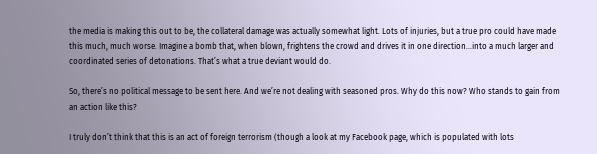the media is making this out to be, the collateral damage was actually somewhat light. Lots of injuries, but a true pro could have made this much, much worse. Imagine a bomb that, when blown, frightens the crowd and drives it in one direction…into a much larger and coordinated series of detonations. That’s what a true deviant would do.

So, there’s no political message to be sent here. And we’re not dealing with seasoned pros. Why do this now? Who stands to gain from an action like this?

I truly don’t think that this is an act of foreign terrorism (though a look at my Facebook page, which is populated with lots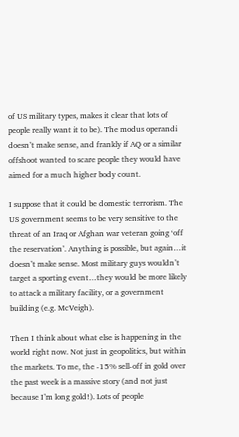of US military types, makes it clear that lots of people really want it to be). The modus operandi doesn’t make sense, and frankly if AQ or a similar offshoot wanted to scare people they would have aimed for a much higher body count.

I suppose that it could be domestic terrorism. The US government seems to be very sensitive to the threat of an Iraq or Afghan war veteran going ‘off the reservation’. Anything is possible, but again…it doesn’t make sense. Most military guys wouldn’t target a sporting event…they would be more likely to attack a military facility, or a government building (e.g. McVeigh).

Then I think about what else is happening in the world right now. Not just in geopolitics, but within the markets. To me, the -15% sell-off in gold over the past week is a massive story (and not just because I’m long gold!). Lots of people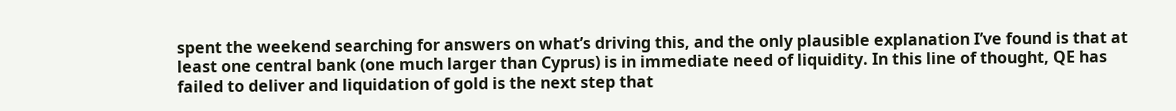spent the weekend searching for answers on what’s driving this, and the only plausible explanation I’ve found is that at least one central bank (one much larger than Cyprus) is in immediate need of liquidity. In this line of thought, QE has failed to deliver and liquidation of gold is the next step that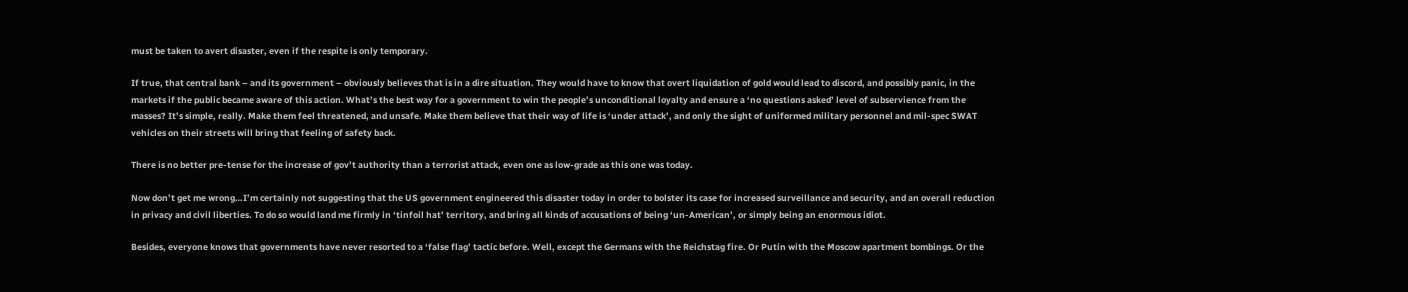must be taken to avert disaster, even if the respite is only temporary.

If true, that central bank – and its government – obviously believes that is in a dire situation. They would have to know that overt liquidation of gold would lead to discord, and possibly panic, in the markets if the public became aware of this action. What’s the best way for a government to win the people’s unconditional loyalty and ensure a ‘no questions asked’ level of subservience from the masses? It’s simple, really. Make them feel threatened, and unsafe. Make them believe that their way of life is ‘under attack’, and only the sight of uniformed military personnel and mil-spec SWAT vehicles on their streets will bring that feeling of safety back.

There is no better pre-tense for the increase of gov’t authority than a terrorist attack, even one as low-grade as this one was today.

Now don’t get me wrong…I’m certainly not suggesting that the US government engineered this disaster today in order to bolster its case for increased surveillance and security, and an overall reduction in privacy and civil liberties. To do so would land me firmly in ‘tinfoil hat’ territory, and bring all kinds of accusations of being ‘un-American’, or simply being an enormous idiot.

Besides, everyone knows that governments have never resorted to a ‘false flag’ tactic before. Well, except the Germans with the Reichstag fire. Or Putin with the Moscow apartment bombings. Or the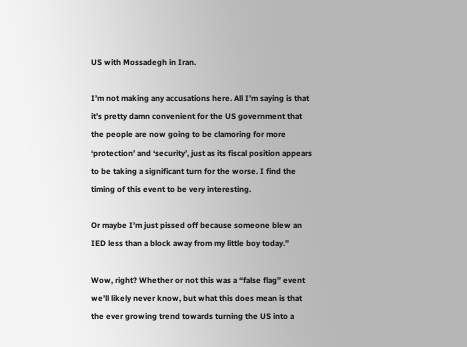US with Mossadegh in Iran.

I’m not making any accusations here. All I’m saying is that it’s pretty damn convenient for the US government that the people are now going to be clamoring for more ‘protection’ and ‘security’, just as its fiscal position appears to be taking a significant turn for the worse. I find the timing of this event to be very interesting.

Or maybe I’m just pissed off because someone blew an IED less than a block away from my little boy today.”

Wow, right? Whether or not this was a “false flag” event we’ll likely never know, but what this does mean is that the ever growing trend towards turning the US into a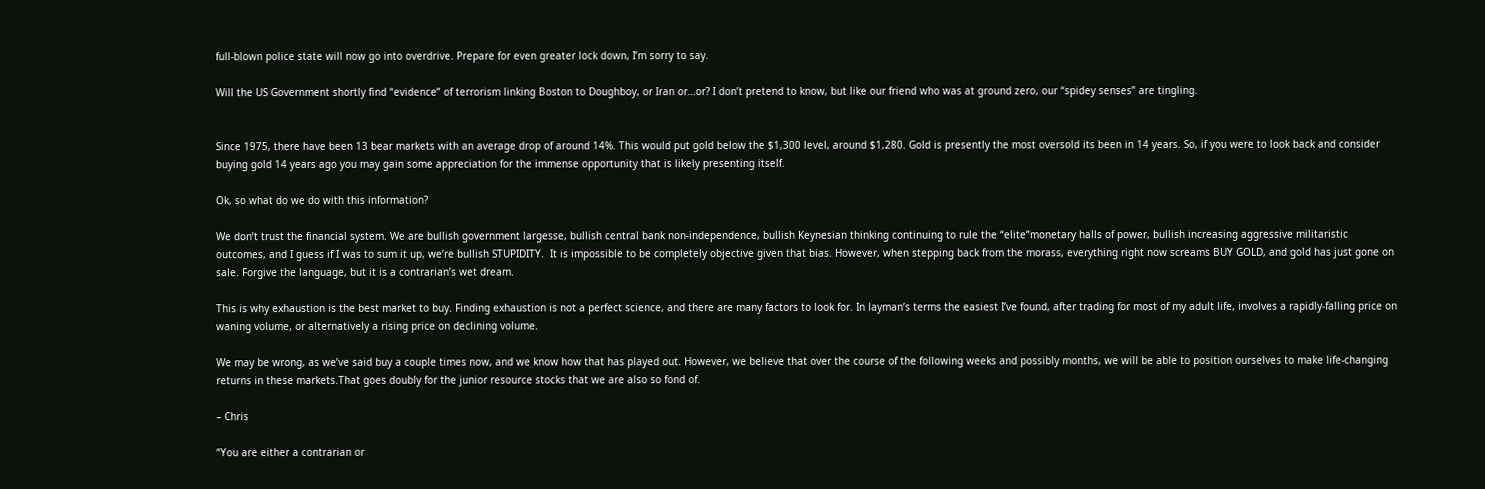full-blown police state will now go into overdrive. Prepare for even greater lock down, I’m sorry to say.

Will the US Government shortly find “evidence” of terrorism linking Boston to Doughboy, or Iran or…or? I don’t pretend to know, but like our friend who was at ground zero, our “spidey senses” are tingling.


Since 1975, there have been 13 bear markets with an average drop of around 14%. This would put gold below the $1,300 level, around $1,280. Gold is presently the most oversold its been in 14 years. So, if you were to look back and consider buying gold 14 years ago you may gain some appreciation for the immense opportunity that is likely presenting itself.

Ok, so what do we do with this information?

We don’t trust the financial system. We are bullish government largesse, bullish central bank non-independence, bullish Keynesian thinking continuing to rule the “elite”monetary halls of power, bullish increasing aggressive militaristic outcomes, and I guess if I was to sum it up, we’re bullish STUPIDITY.  It is impossible to be completely objective given that bias. However, when stepping back from the morass, everything right now screams BUY GOLD, and gold has just gone on sale. Forgive the language, but it is a contrarian’s wet dream.

This is why exhaustion is the best market to buy. Finding exhaustion is not a perfect science, and there are many factors to look for. In layman’s terms the easiest I’ve found, after trading for most of my adult life, involves a rapidly-falling price on waning volume, or alternatively a rising price on declining volume.

We may be wrong, as we’ve said buy a couple times now, and we know how that has played out. However, we believe that over the course of the following weeks and possibly months, we will be able to position ourselves to make life-changing returns in these markets.That goes doubly for the junior resource stocks that we are also so fond of.

– Chris

“You are either a contrarian or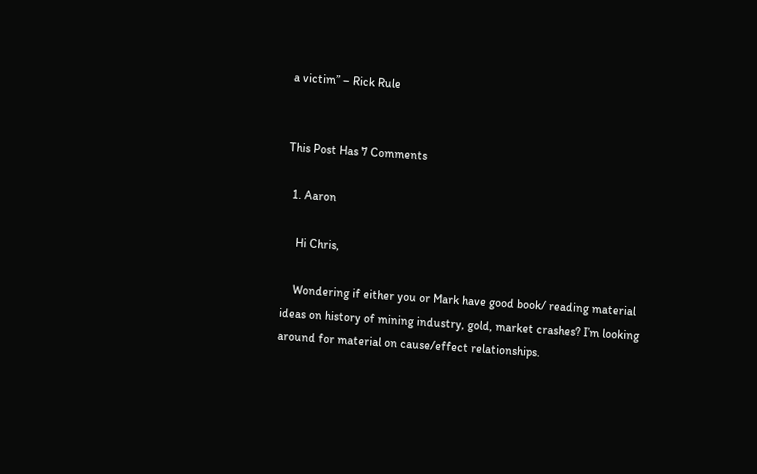a victim” – Rick Rule


This Post Has 7 Comments

  1. Aaron

    Hi Chris,

    Wondering if either you or Mark have good book/ reading material ideas on history of mining industry, gold, market crashes? I’m looking around for material on cause/effect relationships.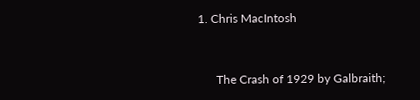1. Chris MacIntosh


      The Crash of 1929 by Galbraith;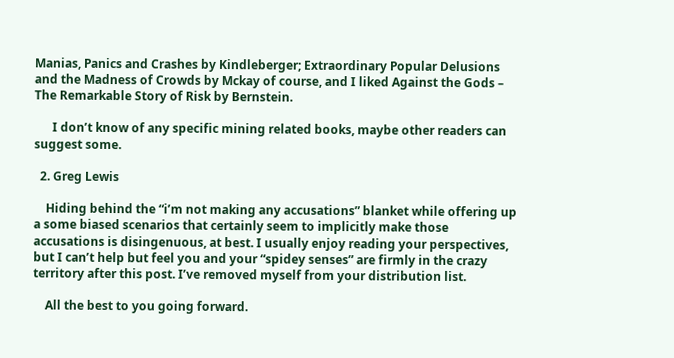Manias, Panics and Crashes by Kindleberger; Extraordinary Popular Delusions and the Madness of Crowds by Mckay of course, and I liked Against the Gods – The Remarkable Story of Risk by Bernstein.

      I don’t know of any specific mining related books, maybe other readers can suggest some.

  2. Greg Lewis

    Hiding behind the “i’m not making any accusations” blanket while offering up a some biased scenarios that certainly seem to implicitly make those accusations is disingenuous, at best. I usually enjoy reading your perspectives, but I can’t help but feel you and your “spidey senses” are firmly in the crazy territory after this post. I’ve removed myself from your distribution list.

    All the best to you going forward.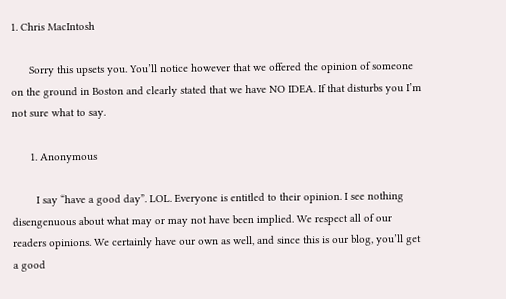1. Chris MacIntosh

      Sorry this upsets you. You’ll notice however that we offered the opinion of someone on the ground in Boston and clearly stated that we have NO IDEA. If that disturbs you I’m not sure what to say.

      1. Anonymous

        I say “have a good day”. LOL. Everyone is entitled to their opinion. I see nothing disengenuous about what may or may not have been implied. We respect all of our readers opinions. We certainly have our own as well, and since this is our blog, you’ll get a good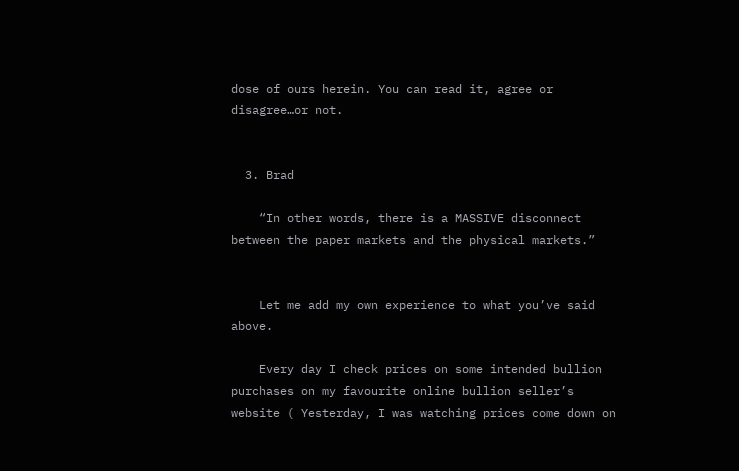dose of ours herein. You can read it, agree or disagree…or not.


  3. Brad

    “In other words, there is a MASSIVE disconnect between the paper markets and the physical markets.”


    Let me add my own experience to what you’ve said above.

    Every day I check prices on some intended bullion purchases on my favourite online bullion seller’s website ( Yesterday, I was watching prices come down on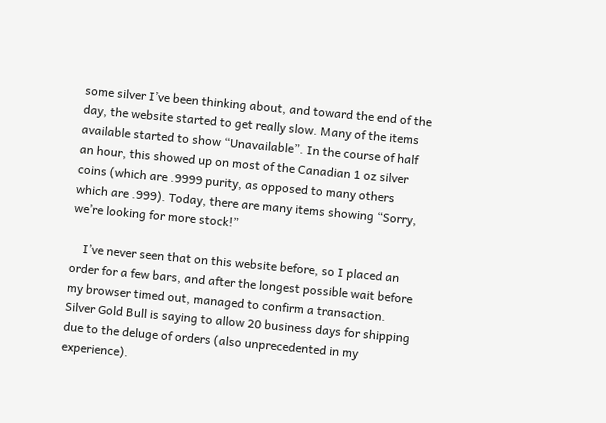some silver I’ve been thinking about, and toward the end of the day, the website started to get really slow. Many of the items available started to show “Unavailable”. In the course of half an hour, this showed up on most of the Canadian 1 oz silver coins (which are .9999 purity, as opposed to many others which are .999). Today, there are many items showing “Sorry, we’re looking for more stock!”

    I’ve never seen that on this website before, so I placed an order for a few bars, and after the longest possible wait before my browser timed out, managed to confirm a transaction. Silver Gold Bull is saying to allow 20 business days for shipping due to the deluge of orders (also unprecedented in my experience).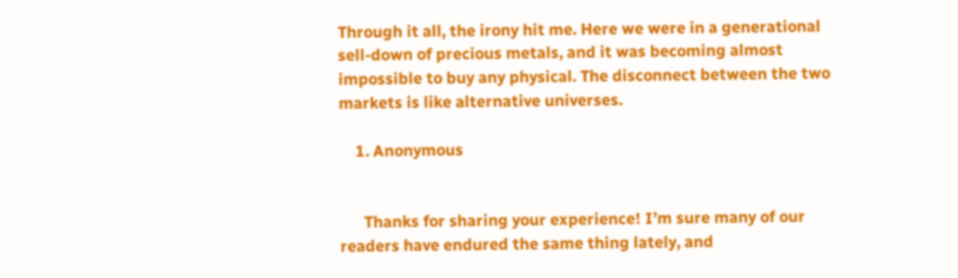Through it all, the irony hit me. Here we were in a generational sell-down of precious metals, and it was becoming almost impossible to buy any physical. The disconnect between the two markets is like alternative universes.

    1. Anonymous


      Thanks for sharing your experience! I’m sure many of our readers have endured the same thing lately, and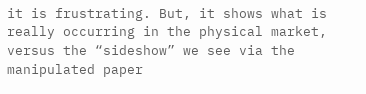it is frustrating. But, it shows what is really occurring in the physical market, versus the “sideshow” we see via the manipulated paper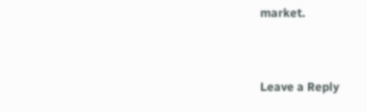market.


Leave a Reply